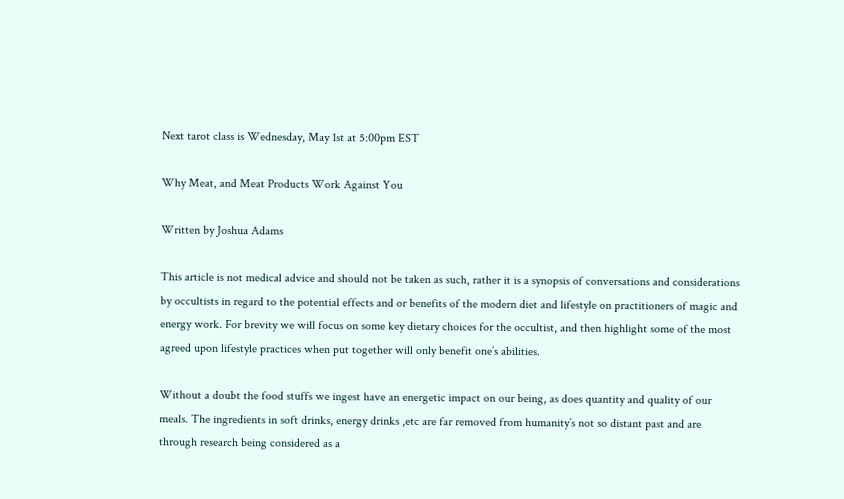Next tarot class is Wednesday, May 1st at 5:00pm EST

Why Meat, and Meat Products Work Against You

Written by Joshua Adams

This article is not medical advice and should not be taken as such, rather it is a synopsis of conversations and considerations by occultists in regard to the potential effects and or benefits of the modern diet and lifestyle on practitioners of magic and energy work. For brevity we will focus on some key dietary choices for the occultist, and then highlight some of the most agreed upon lifestyle practices when put together will only benefit one’s abilities.

Without a doubt the food stuffs we ingest have an energetic impact on our being, as does quantity and quality of our meals. The ingredients in soft drinks, energy drinks ,etc are far removed from humanity’s not so distant past and are through research being considered as a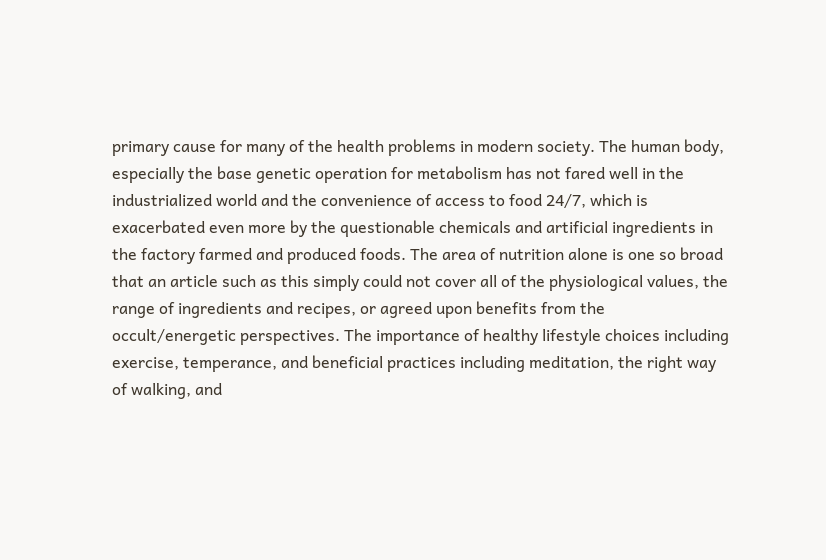primary cause for many of the health problems in modern society. The human body, especially the base genetic operation for metabolism has not fared well in the industrialized world and the convenience of access to food 24/7, which is exacerbated even more by the questionable chemicals and artificial ingredients in the factory farmed and produced foods. The area of nutrition alone is one so broad that an article such as this simply could not cover all of the physiological values, the range of ingredients and recipes, or agreed upon benefits from the occult/energetic perspectives. The importance of healthy lifestyle choices including exercise, temperance, and beneficial practices including meditation, the right way of walking, and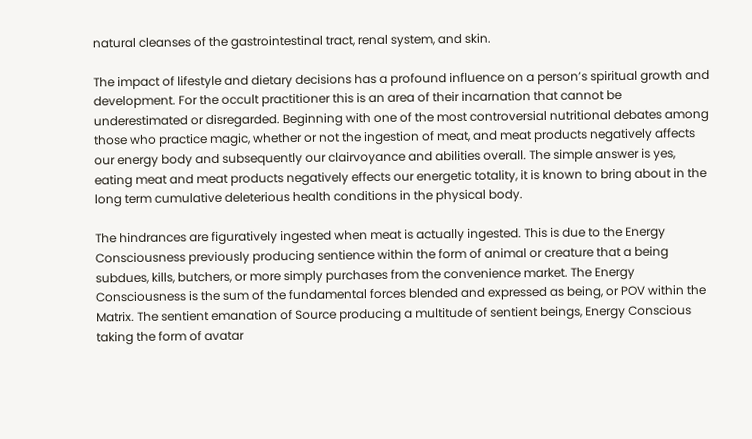natural cleanses of the gastrointestinal tract, renal system, and skin.

The impact of lifestyle and dietary decisions has a profound influence on a person’s spiritual growth and development. For the occult practitioner this is an area of their incarnation that cannot be underestimated or disregarded. Beginning with one of the most controversial nutritional debates among those who practice magic, whether or not the ingestion of meat, and meat products negatively affects our energy body and subsequently our clairvoyance and abilities overall. The simple answer is yes, eating meat and meat products negatively effects our energetic totality, it is known to bring about in the long term cumulative deleterious health conditions in the physical body.

The hindrances are figuratively ingested when meat is actually ingested. This is due to the Energy Consciousness previously producing sentience within the form of animal or creature that a being subdues, kills, butchers, or more simply purchases from the convenience market. The Energy Consciousness is the sum of the fundamental forces blended and expressed as being, or POV within the Matrix. The sentient emanation of Source producing a multitude of sentient beings, Energy Conscious taking the form of avatar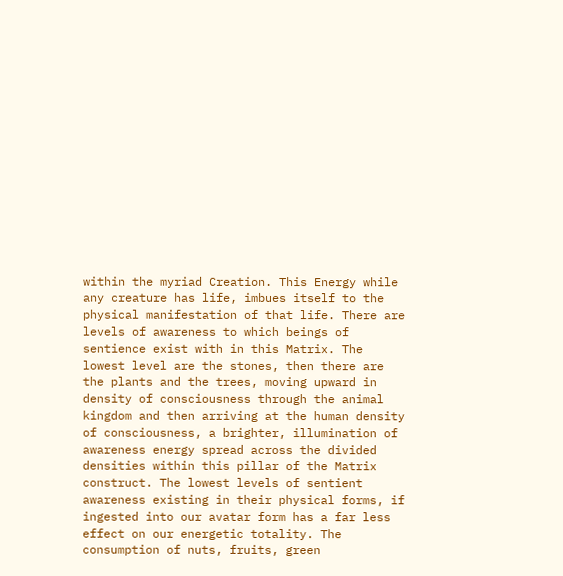within the myriad Creation. This Energy while any creature has life, imbues itself to the physical manifestation of that life. There are levels of awareness to which beings of sentience exist with in this Matrix. The lowest level are the stones, then there are the plants and the trees, moving upward in density of consciousness through the animal kingdom and then arriving at the human density of consciousness, a brighter, illumination of awareness energy spread across the divided densities within this pillar of the Matrix construct. The lowest levels of sentient awareness existing in their physical forms, if ingested into our avatar form has a far less effect on our energetic totality. The consumption of nuts, fruits, green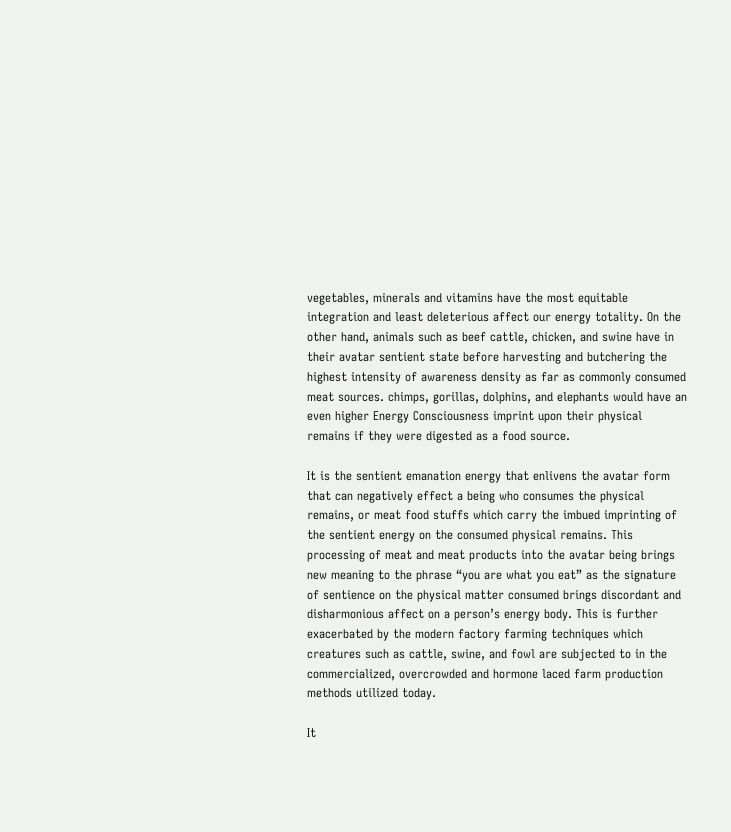vegetables, minerals and vitamins have the most equitable integration and least deleterious affect our energy totality. On the other hand, animals such as beef cattle, chicken, and swine have in their avatar sentient state before harvesting and butchering the highest intensity of awareness density as far as commonly consumed meat sources. chimps, gorillas, dolphins, and elephants would have an even higher Energy Consciousness imprint upon their physical remains if they were digested as a food source.

It is the sentient emanation energy that enlivens the avatar form that can negatively effect a being who consumes the physical remains, or meat food stuffs which carry the imbued imprinting of the sentient energy on the consumed physical remains. This processing of meat and meat products into the avatar being brings new meaning to the phrase “you are what you eat” as the signature of sentience on the physical matter consumed brings discordant and disharmonious affect on a person’s energy body. This is further exacerbated by the modern factory farming techniques which creatures such as cattle, swine, and fowl are subjected to in the commercialized, overcrowded and hormone laced farm production methods utilized today.

It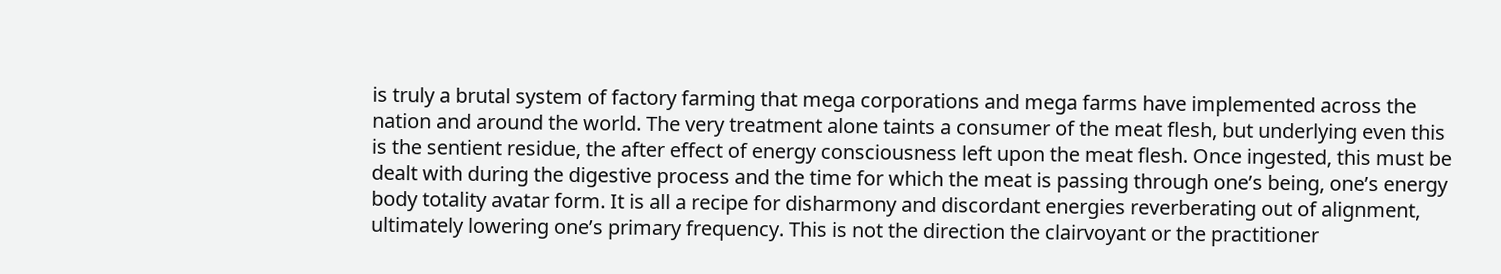is truly a brutal system of factory farming that mega corporations and mega farms have implemented across the nation and around the world. The very treatment alone taints a consumer of the meat flesh, but underlying even this is the sentient residue, the after effect of energy consciousness left upon the meat flesh. Once ingested, this must be dealt with during the digestive process and the time for which the meat is passing through one’s being, one’s energy body totality avatar form. It is all a recipe for disharmony and discordant energies reverberating out of alignment, ultimately lowering one’s primary frequency. This is not the direction the clairvoyant or the practitioner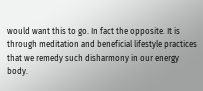would want this to go. In fact the opposite. It is through meditation and beneficial lifestyle practices that we remedy such disharmony in our energy body.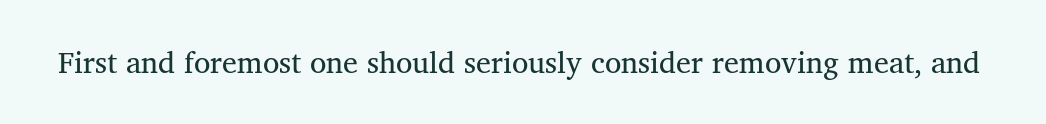First and foremost one should seriously consider removing meat, and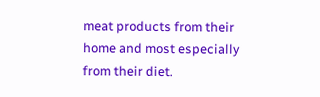meat products from their home and most especially from their diet.